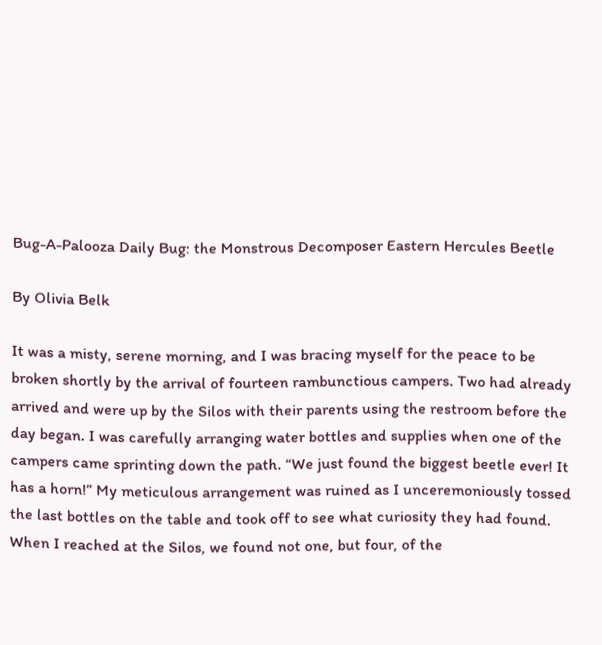Bug-A-Palooza Daily Bug: the Monstrous Decomposer Eastern Hercules Beetle

By Olivia Belk

It was a misty, serene morning, and I was bracing myself for the peace to be broken shortly by the arrival of fourteen rambunctious campers. Two had already arrived and were up by the Silos with their parents using the restroom before the day began. I was carefully arranging water bottles and supplies when one of the campers came sprinting down the path. “We just found the biggest beetle ever! It has a horn!” My meticulous arrangement was ruined as I unceremoniously tossed the last bottles on the table and took off to see what curiosity they had found. When I reached at the Silos, we found not one, but four, of the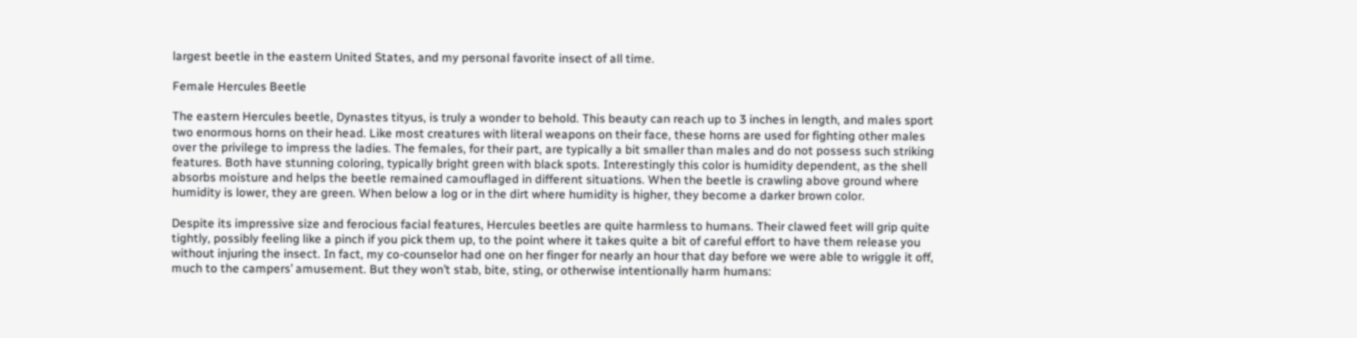largest beetle in the eastern United States, and my personal favorite insect of all time.

Female Hercules Beetle

The eastern Hercules beetle, Dynastes tityus, is truly a wonder to behold. This beauty can reach up to 3 inches in length, and males sport two enormous horns on their head. Like most creatures with literal weapons on their face, these horns are used for fighting other males over the privilege to impress the ladies. The females, for their part, are typically a bit smaller than males and do not possess such striking features. Both have stunning coloring, typically bright green with black spots. Interestingly this color is humidity dependent, as the shell absorbs moisture and helps the beetle remained camouflaged in different situations. When the beetle is crawling above ground where humidity is lower, they are green. When below a log or in the dirt where humidity is higher, they become a darker brown color.

Despite its impressive size and ferocious facial features, Hercules beetles are quite harmless to humans. Their clawed feet will grip quite tightly, possibly feeling like a pinch if you pick them up, to the point where it takes quite a bit of careful effort to have them release you without injuring the insect. In fact, my co-counselor had one on her finger for nearly an hour that day before we were able to wriggle it off, much to the campers’ amusement. But they won’t stab, bite, sting, or otherwise intentionally harm humans: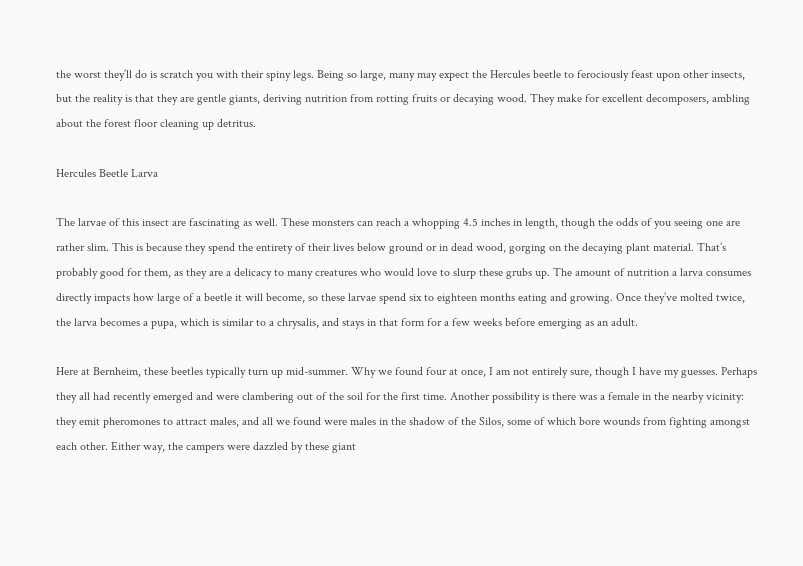the worst they’ll do is scratch you with their spiny legs. Being so large, many may expect the Hercules beetle to ferociously feast upon other insects, but the reality is that they are gentle giants, deriving nutrition from rotting fruits or decaying wood. They make for excellent decomposers, ambling about the forest floor cleaning up detritus.

Hercules Beetle Larva

The larvae of this insect are fascinating as well. These monsters can reach a whopping 4.5 inches in length, though the odds of you seeing one are rather slim. This is because they spend the entirety of their lives below ground or in dead wood, gorging on the decaying plant material. That’s probably good for them, as they are a delicacy to many creatures who would love to slurp these grubs up. The amount of nutrition a larva consumes directly impacts how large of a beetle it will become, so these larvae spend six to eighteen months eating and growing. Once they’ve molted twice, the larva becomes a pupa, which is similar to a chrysalis, and stays in that form for a few weeks before emerging as an adult.

Here at Bernheim, these beetles typically turn up mid-summer. Why we found four at once, I am not entirely sure, though I have my guesses. Perhaps they all had recently emerged and were clambering out of the soil for the first time. Another possibility is there was a female in the nearby vicinity: they emit pheromones to attract males, and all we found were males in the shadow of the Silos, some of which bore wounds from fighting amongst each other. Either way, the campers were dazzled by these giant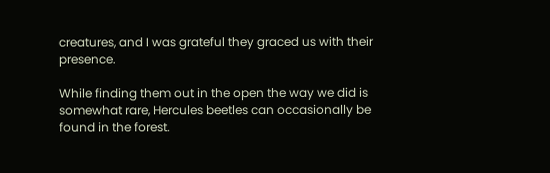creatures, and I was grateful they graced us with their presence.

While finding them out in the open the way we did is somewhat rare, Hercules beetles can occasionally be found in the forest.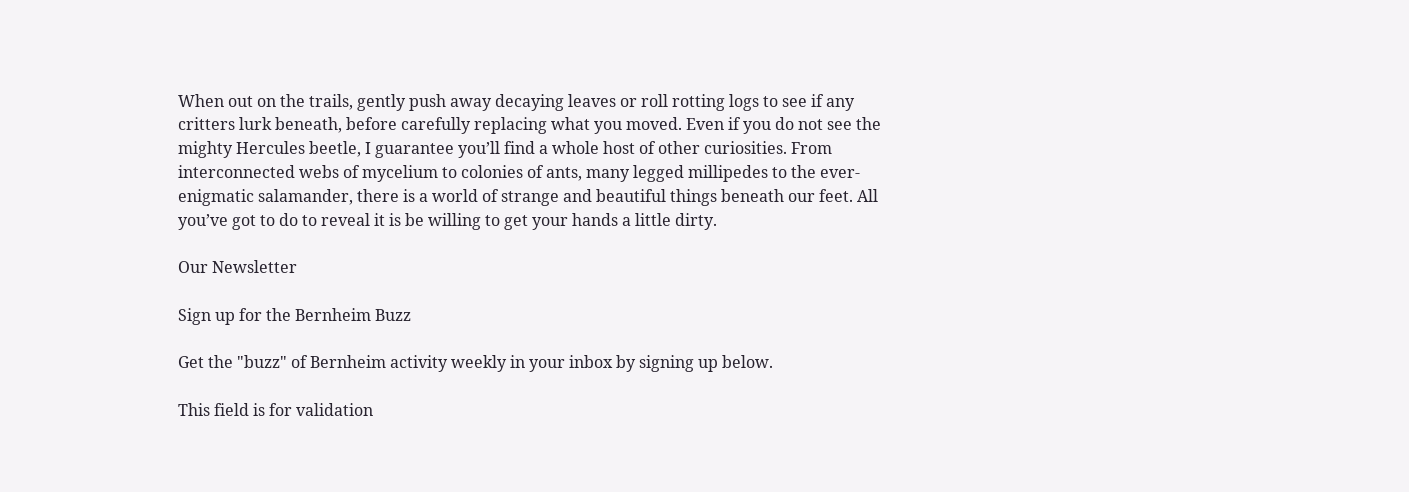When out on the trails, gently push away decaying leaves or roll rotting logs to see if any critters lurk beneath, before carefully replacing what you moved. Even if you do not see the mighty Hercules beetle, I guarantee you’ll find a whole host of other curiosities. From interconnected webs of mycelium to colonies of ants, many legged millipedes to the ever-enigmatic salamander, there is a world of strange and beautiful things beneath our feet. All you’ve got to do to reveal it is be willing to get your hands a little dirty.

Our Newsletter

Sign up for the Bernheim Buzz

Get the "buzz" of Bernheim activity weekly in your inbox by signing up below.

This field is for validation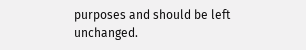purposes and should be left unchanged.